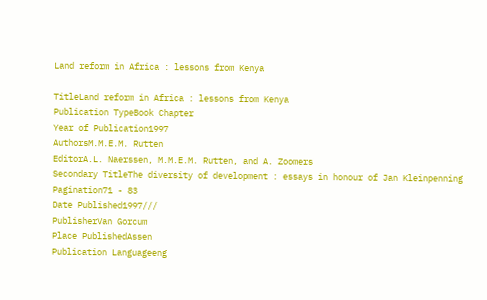Land reform in Africa : lessons from Kenya

TitleLand reform in Africa : lessons from Kenya
Publication TypeBook Chapter
Year of Publication1997
AuthorsM.M.E.M. Rutten
EditorA.L. Naerssen, M.M.E.M. Rutten, and A. Zoomers
Secondary TitleThe diversity of development : essays in honour of Jan Kleinpenning
Pagination71 - 83
Date Published1997///
PublisherVan Gorcum
Place PublishedAssen
Publication Languageeng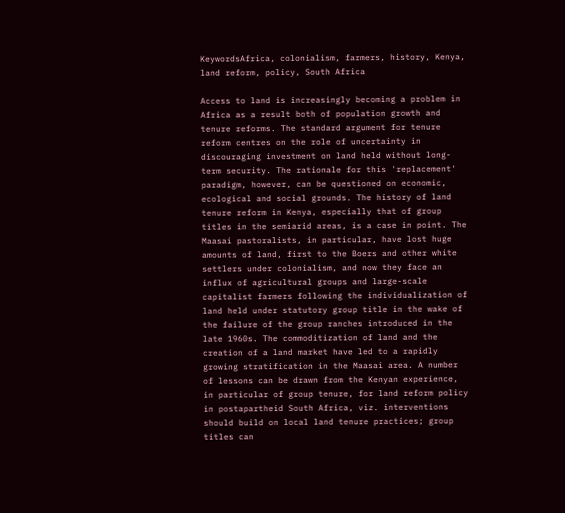KeywordsAfrica, colonialism, farmers, history, Kenya, land reform, policy, South Africa

Access to land is increasingly becoming a problem in Africa as a result both of population growth and tenure reforms. The standard argument for tenure reform centres on the role of uncertainty in discouraging investment on land held without long-term security. The rationale for this 'replacement' paradigm, however, can be questioned on economic, ecological and social grounds. The history of land tenure reform in Kenya, especially that of group titles in the semiarid areas, is a case in point. The Maasai pastoralists, in particular, have lost huge amounts of land, first to the Boers and other white settlers under colonialism, and now they face an influx of agricultural groups and large-scale capitalist farmers following the individualization of land held under statutory group title in the wake of the failure of the group ranches introduced in the late 1960s. The commoditization of land and the creation of a land market have led to a rapidly growing stratification in the Maasai area. A number of lessons can be drawn from the Kenyan experience, in particular of group tenure, for land reform policy in postapartheid South Africa, viz. interventions should build on local land tenure practices; group titles can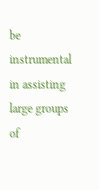be instrumental in assisting large groups of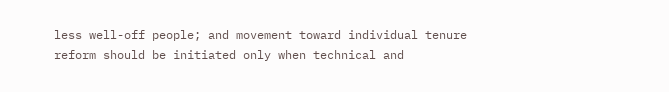less well-off people; and movement toward individual tenure reform should be initiated only when technical and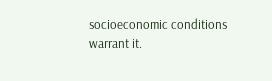socioeconomic conditions warrant it.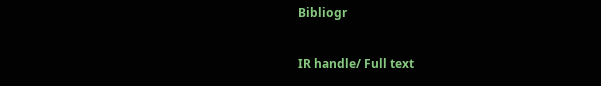Bibliogr

IR handle/ Full text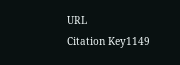URL
Citation Key1149